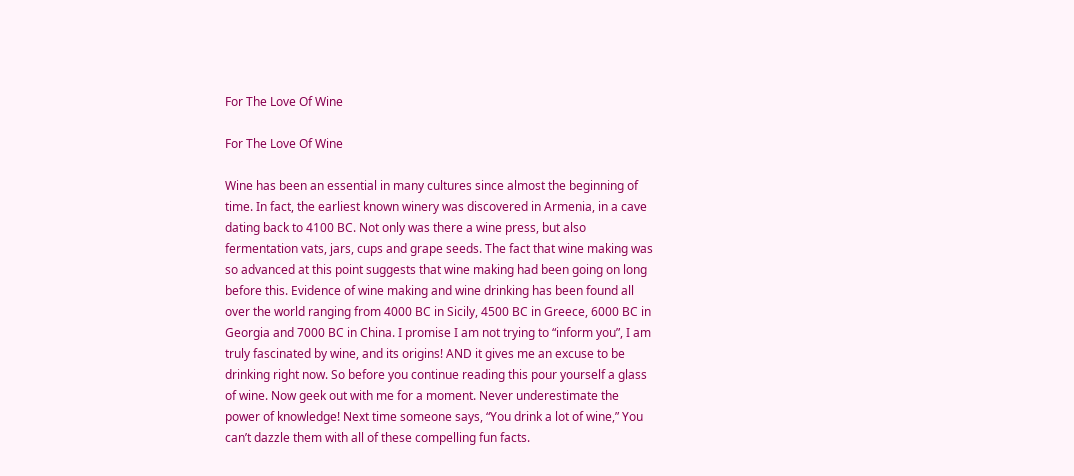For The Love Of Wine

For The Love Of Wine

Wine has been an essential in many cultures since almost the beginning of time. In fact, the earliest known winery was discovered in Armenia, in a cave dating back to 4100 BC. Not only was there a wine press, but also fermentation vats, jars, cups and grape seeds. The fact that wine making was so advanced at this point suggests that wine making had been going on long before this. Evidence of wine making and wine drinking has been found all over the world ranging from 4000 BC in Sicily, 4500 BC in Greece, 6000 BC in Georgia and 7000 BC in China. I promise I am not trying to “inform you”, I am truly fascinated by wine, and its origins! AND it gives me an excuse to be drinking right now. So before you continue reading this pour yourself a glass of wine. Now geek out with me for a moment. Never underestimate the power of knowledge! Next time someone says, “You drink a lot of wine,” You can’t dazzle them with all of these compelling fun facts.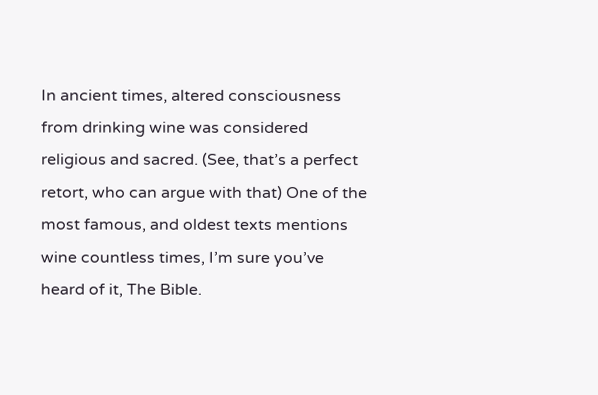In ancient times, altered consciousness from drinking wine was considered religious and sacred. (See, that’s a perfect retort, who can argue with that) One of the most famous, and oldest texts mentions wine countless times, I’m sure you’ve heard of it, The Bible.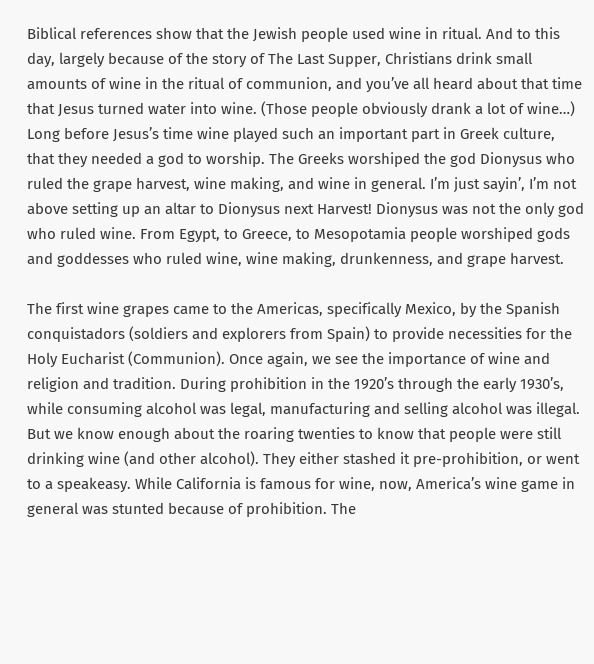Biblical references show that the Jewish people used wine in ritual. And to this day, largely because of the story of The Last Supper, Christians drink small amounts of wine in the ritual of communion, and you’ve all heard about that time that Jesus turned water into wine. (Those people obviously drank a lot of wine…) Long before Jesus’s time wine played such an important part in Greek culture, that they needed a god to worship. The Greeks worshiped the god Dionysus who ruled the grape harvest, wine making, and wine in general. I’m just sayin’, I’m not above setting up an altar to Dionysus next Harvest! Dionysus was not the only god who ruled wine. From Egypt, to Greece, to Mesopotamia people worshiped gods and goddesses who ruled wine, wine making, drunkenness, and grape harvest.

The first wine grapes came to the Americas, specifically Mexico, by the Spanish conquistadors (soldiers and explorers from Spain) to provide necessities for the Holy Eucharist (Communion). Once again, we see the importance of wine and religion and tradition. During prohibition in the 1920’s through the early 1930’s, while consuming alcohol was legal, manufacturing and selling alcohol was illegal. But we know enough about the roaring twenties to know that people were still drinking wine (and other alcohol). They either stashed it pre-prohibition, or went to a speakeasy. While California is famous for wine, now, America’s wine game in general was stunted because of prohibition. The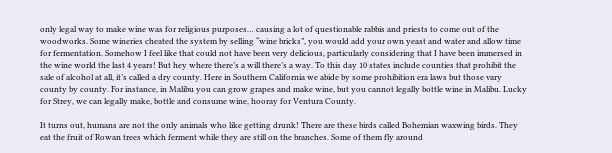only legal way to make wine was for religious purposes… causing a lot of questionable rabbis and priests to come out of the woodworks. Some wineries cheated the system by selling “wine bricks”, you would add your own yeast and water and allow time for fermentation. Somehow I feel like that could not have been very delicious, particularly considering that I have been immersed in the wine world the last 4 years! But hey where there’s a will there’s a way. To this day 10 states include counties that prohibit the sale of alcohol at all, it’s called a dry county. Here in Southern California we abide by some prohibition era laws but those vary county by county. For instance, in Malibu you can grow grapes and make wine, but you cannot legally bottle wine in Malibu. Lucky for Strey, we can legally make, bottle and consume wine, hooray for Ventura County.

It turns out, humans are not the only animals who like getting drunk! There are these birds called Bohemian waxwing birds. They eat the fruit of Rowan trees which ferment while they are still on the branches. Some of them fly around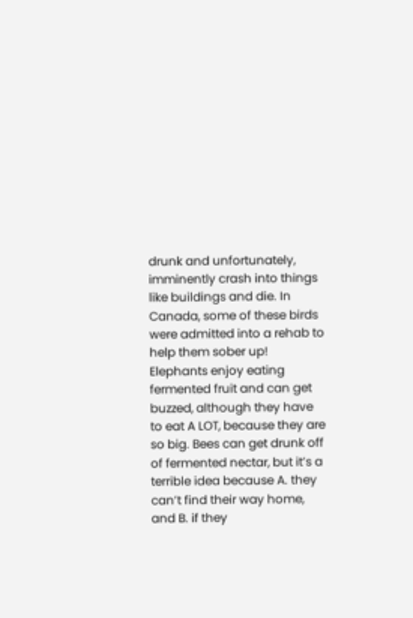drunk and unfortunately, imminently crash into things like buildings and die. In Canada, some of these birds were admitted into a rehab to help them sober up! Elephants enjoy eating fermented fruit and can get buzzed, although they have to eat A LOT, because they are so big. Bees can get drunk off of fermented nectar, but it’s a terrible idea because A. they can’t find their way home, and B. if they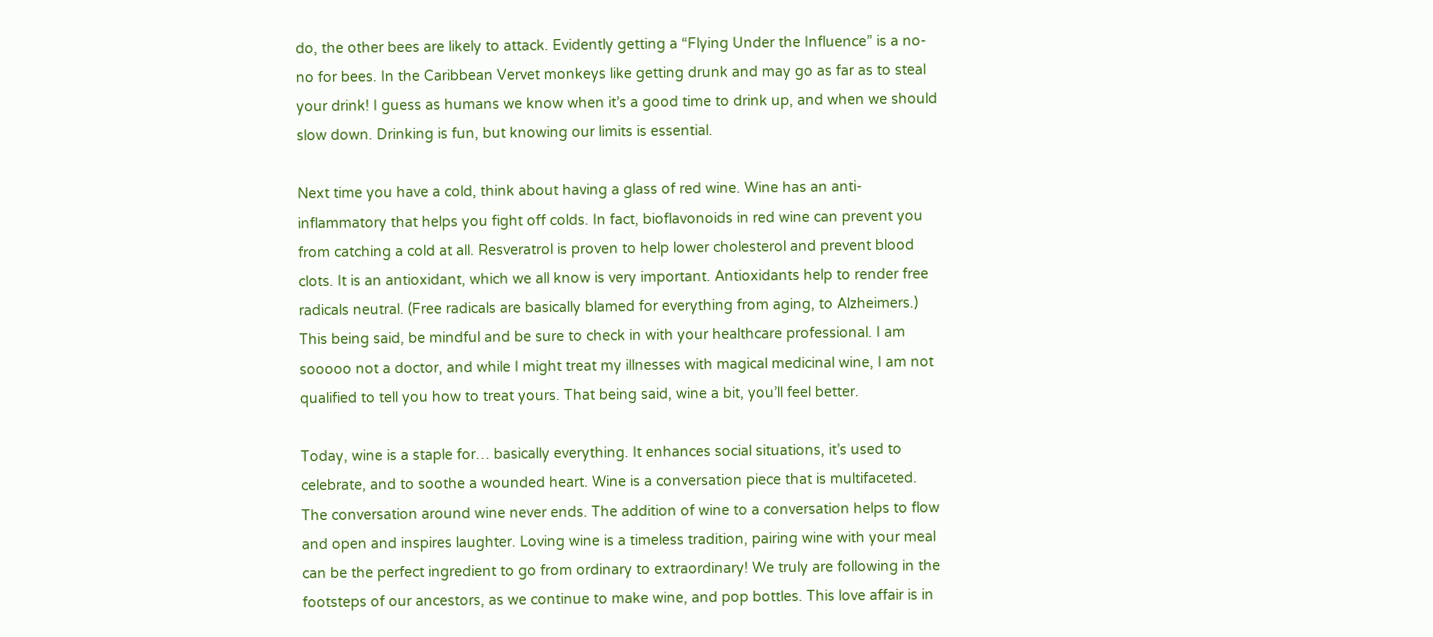do, the other bees are likely to attack. Evidently getting a “Flying Under the Influence” is a no-no for bees. In the Caribbean Vervet monkeys like getting drunk and may go as far as to steal your drink! I guess as humans we know when it’s a good time to drink up, and when we should slow down. Drinking is fun, but knowing our limits is essential.

Next time you have a cold, think about having a glass of red wine. Wine has an anti-inflammatory that helps you fight off colds. In fact, bioflavonoids in red wine can prevent you from catching a cold at all. Resveratrol is proven to help lower cholesterol and prevent blood clots. It is an antioxidant, which we all know is very important. Antioxidants help to render free radicals neutral. (Free radicals are basically blamed for everything from aging, to Alzheimers.) This being said, be mindful and be sure to check in with your healthcare professional. I am sooooo not a doctor, and while I might treat my illnesses with magical medicinal wine, I am not qualified to tell you how to treat yours. That being said, wine a bit, you’ll feel better.

Today, wine is a staple for… basically everything. It enhances social situations, it’s used to celebrate, and to soothe a wounded heart. Wine is a conversation piece that is multifaceted. The conversation around wine never ends. The addition of wine to a conversation helps to flow and open and inspires laughter. Loving wine is a timeless tradition, pairing wine with your meal can be the perfect ingredient to go from ordinary to extraordinary! We truly are following in the footsteps of our ancestors, as we continue to make wine, and pop bottles. This love affair is in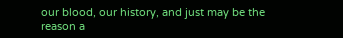our blood, our history, and just may be the reason a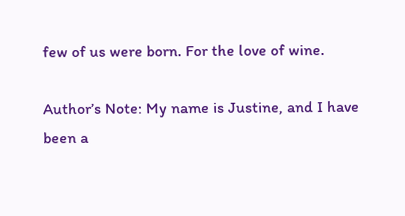few of us were born. For the love of wine.

Author’s Note: My name is Justine, and I have been a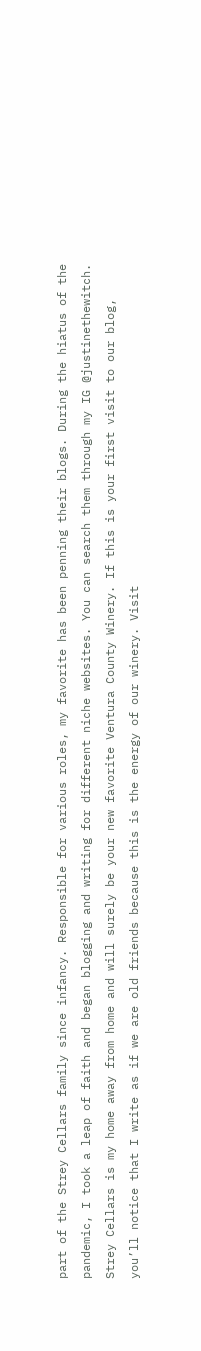part of the Strey Cellars family since infancy. Responsible for various roles, my favorite has been penning their blogs. During the hiatus of the pandemic, I took a leap of faith and began blogging and writing for different niche websites. You can search them through my IG @justinethewitch. Strey Cellars is my home away from home and will surely be your new favorite Ventura County Winery. If this is your first visit to our blog, you’ll notice that I write as if we are old friends because this is the energy of our winery. Visit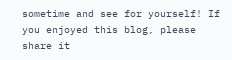sometime and see for yourself! If you enjoyed this blog, please share it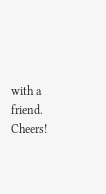with a friend. Cheers!